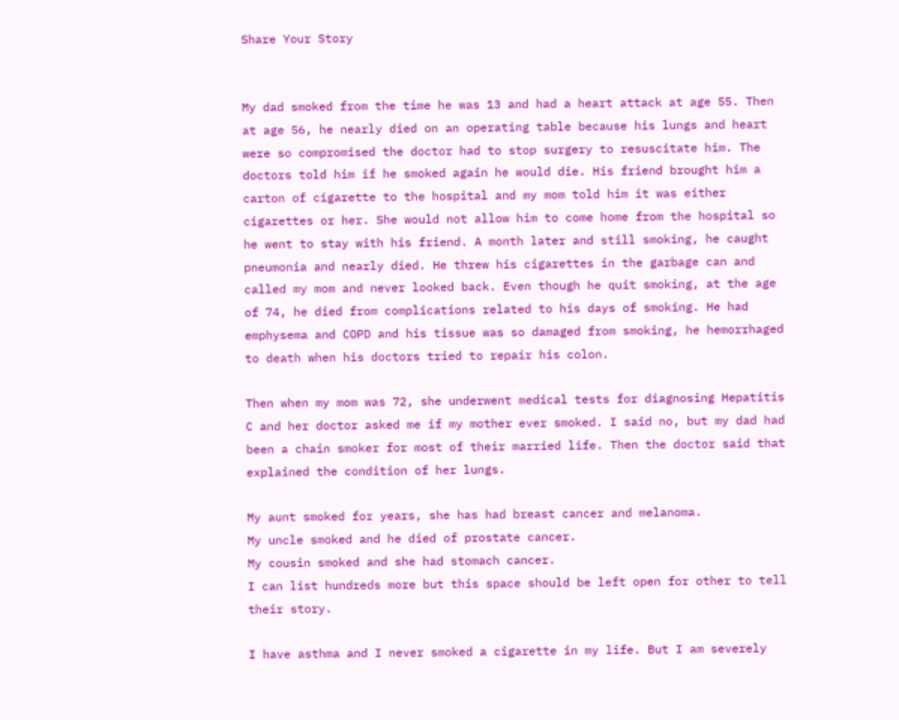Share Your Story


My dad smoked from the time he was 13 and had a heart attack at age 55. Then at age 56, he nearly died on an operating table because his lungs and heart were so compromised the doctor had to stop surgery to resuscitate him. The doctors told him if he smoked again he would die. His friend brought him a carton of cigarette to the hospital and my mom told him it was either cigarettes or her. She would not allow him to come home from the hospital so he went to stay with his friend. A month later and still smoking, he caught pneumonia and nearly died. He threw his cigarettes in the garbage can and called my mom and never looked back. Even though he quit smoking, at the age of 74, he died from complications related to his days of smoking. He had emphysema and COPD and his tissue was so damaged from smoking, he hemorrhaged to death when his doctors tried to repair his colon.

Then when my mom was 72, she underwent medical tests for diagnosing Hepatitis C and her doctor asked me if my mother ever smoked. I said no, but my dad had been a chain smoker for most of their married life. Then the doctor said that explained the condition of her lungs.

My aunt smoked for years, she has had breast cancer and melanoma.
My uncle smoked and he died of prostate cancer.
My cousin smoked and she had stomach cancer.
I can list hundreds more but this space should be left open for other to tell their story.

I have asthma and I never smoked a cigarette in my life. But I am severely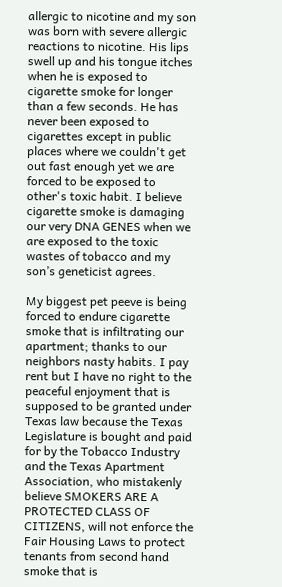allergic to nicotine and my son was born with severe allergic reactions to nicotine. His lips swell up and his tongue itches when he is exposed to cigarette smoke for longer than a few seconds. He has never been exposed to cigarettes except in public places where we couldn't get out fast enough yet we are forced to be exposed to other's toxic habit. I believe cigarette smoke is damaging our very DNA GENES when we are exposed to the toxic wastes of tobacco and my son’s geneticist agrees.

My biggest pet peeve is being forced to endure cigarette smoke that is infiltrating our apartment; thanks to our neighbors nasty habits. I pay rent but I have no right to the peaceful enjoyment that is supposed to be granted under Texas law because the Texas Legislature is bought and paid for by the Tobacco Industry and the Texas Apartment Association, who mistakenly believe SMOKERS ARE A PROTECTED CLASS OF CITIZENS, will not enforce the Fair Housing Laws to protect tenants from second hand smoke that is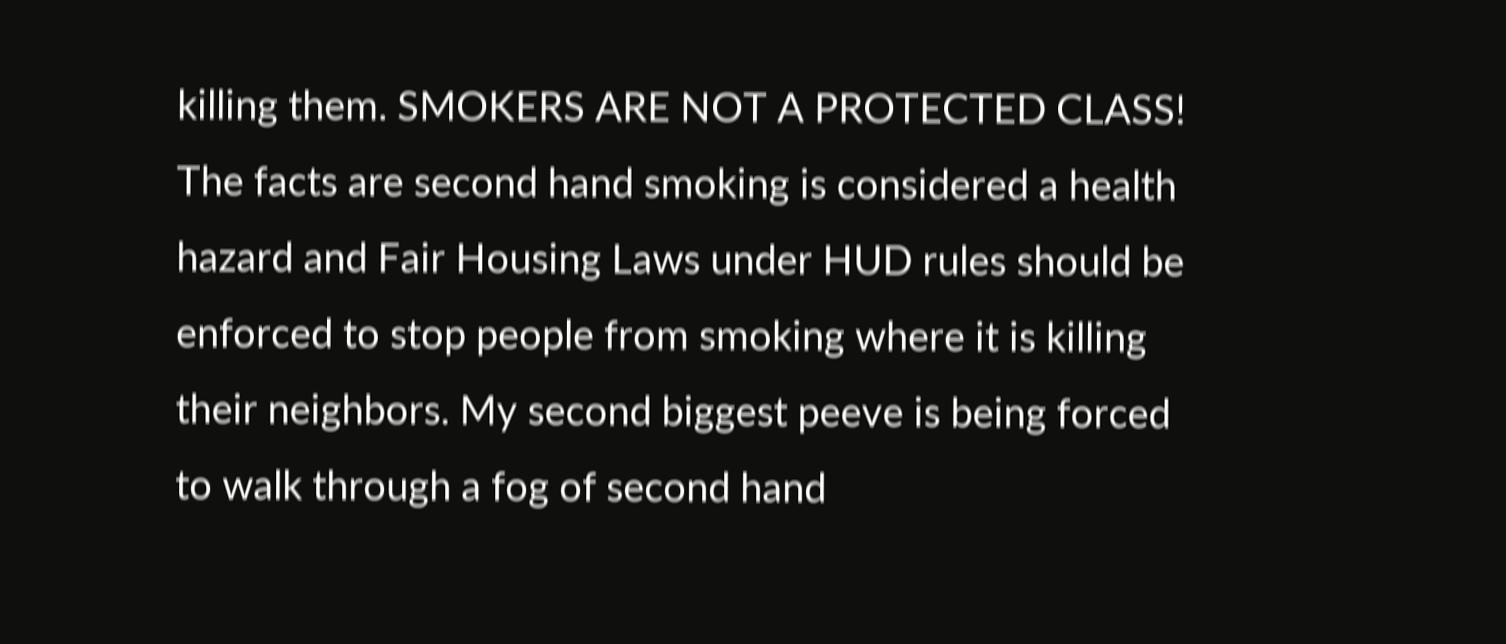killing them. SMOKERS ARE NOT A PROTECTED CLASS! The facts are second hand smoking is considered a health hazard and Fair Housing Laws under HUD rules should be enforced to stop people from smoking where it is killing their neighbors. My second biggest peeve is being forced to walk through a fog of second hand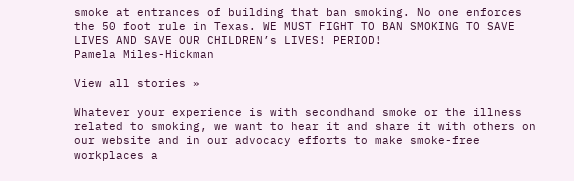smoke at entrances of building that ban smoking. No one enforces the 50 foot rule in Texas. WE MUST FIGHT TO BAN SMOKING TO SAVE LIVES AND SAVE OUR CHILDREN’s LIVES! PERIOD!
Pamela Miles-Hickman

View all stories »

Whatever your experience is with secondhand smoke or the illness related to smoking, we want to hear it and share it with others on our website and in our advocacy efforts to make smoke-free workplaces a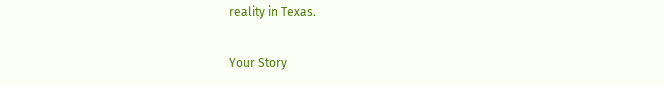reality in Texas.

Your Story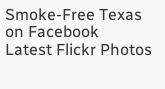Smoke-Free Texas on Facebook
Latest Flickr Photos